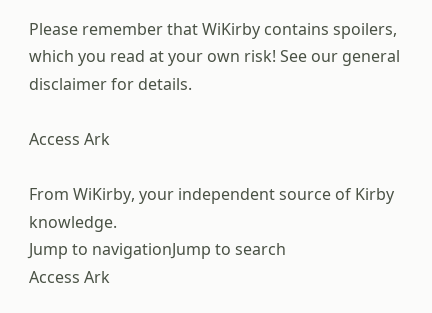Please remember that WiKirby contains spoilers, which you read at your own risk! See our general disclaimer for details.

Access Ark

From WiKirby, your independent source of Kirby knowledge.
Jump to navigationJump to search
Access Ark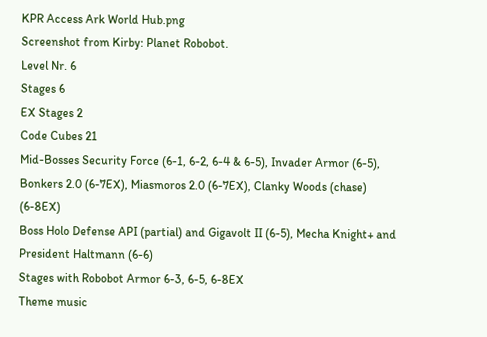KPR Access Ark World Hub.png
Screenshot from Kirby: Planet Robobot.
Level Nr. 6
Stages 6
EX Stages 2
Code Cubes 21
Mid-Bosses Security Force (6-1, 6-2, 6-4 & 6-5), Invader Armor (6-5), Bonkers 2.0 (6-7EX), Miasmoros 2.0 (6-7EX), Clanky Woods (chase) (6-8EX)
Boss Holo Defense API (partial) and Gigavolt II (6-5), Mecha Knight+ and President Haltmann (6-6)
Stages with Robobot Armor 6-3, 6-5, 6-8EX
Theme music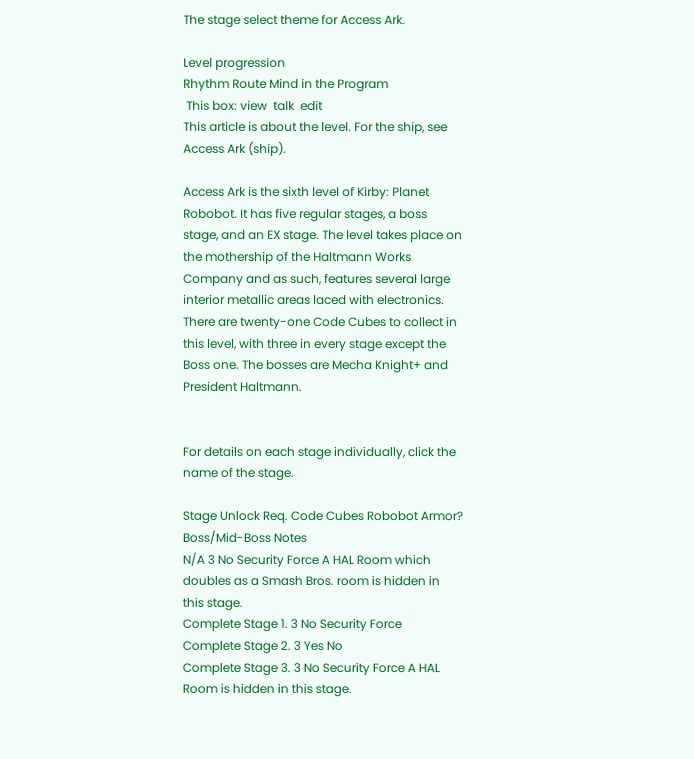The stage select theme for Access Ark.

Level progression
Rhythm Route Mind in the Program
 This box: view  talk  edit
This article is about the level. For the ship, see Access Ark (ship).

Access Ark is the sixth level of Kirby: Planet Robobot. It has five regular stages, a boss stage, and an EX stage. The level takes place on the mothership of the Haltmann Works Company and as such, features several large interior metallic areas laced with electronics. There are twenty-one Code Cubes to collect in this level, with three in every stage except the Boss one. The bosses are Mecha Knight+ and President Haltmann.


For details on each stage individually, click the name of the stage.

Stage Unlock Req. Code Cubes Robobot Armor? Boss/Mid-Boss Notes
N/A 3 No Security Force A HAL Room which doubles as a Smash Bros. room is hidden in this stage.
Complete Stage 1. 3 No Security Force
Complete Stage 2. 3 Yes No
Complete Stage 3. 3 No Security Force A HAL Room is hidden in this stage.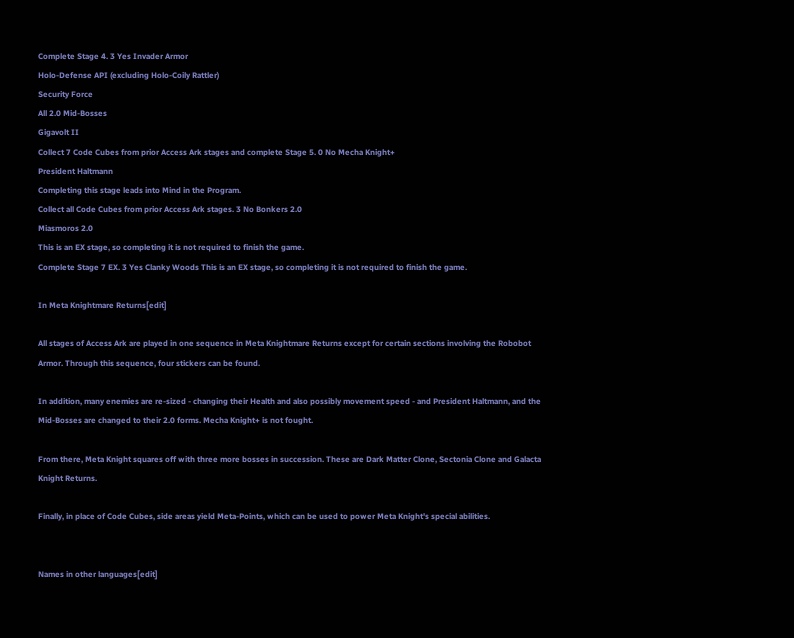Complete Stage 4. 3 Yes Invader Armor
Holo-Defense API (excluding Holo-Coily Rattler)
Security Force
All 2.0 Mid-Bosses
Gigavolt II
Collect 7 Code Cubes from prior Access Ark stages and complete Stage 5. 0 No Mecha Knight+
President Haltmann
Completing this stage leads into Mind in the Program.
Collect all Code Cubes from prior Access Ark stages. 3 No Bonkers 2.0
Miasmoros 2.0
This is an EX stage, so completing it is not required to finish the game.
Complete Stage 7 EX. 3 Yes Clanky Woods This is an EX stage, so completing it is not required to finish the game.

In Meta Knightmare Returns[edit]

All stages of Access Ark are played in one sequence in Meta Knightmare Returns except for certain sections involving the Robobot Armor. Through this sequence, four stickers can be found.

In addition, many enemies are re-sized - changing their Health and also possibly movement speed - and President Haltmann, and the Mid-Bosses are changed to their 2.0 forms. Mecha Knight+ is not fought.

From there, Meta Knight squares off with three more bosses in succession. These are Dark Matter Clone, Sectonia Clone and Galacta Knight Returns.

Finally, in place of Code Cubes, side areas yield Meta-Points, which can be used to power Meta Knight's special abilities.


Names in other languages[edit]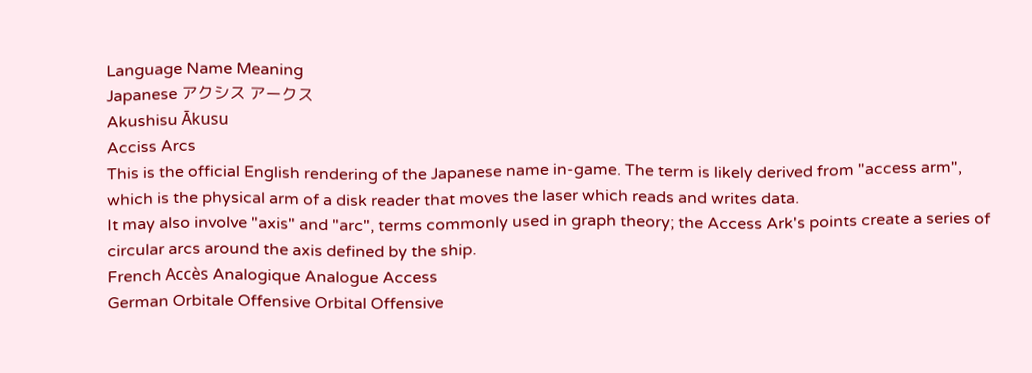Language Name Meaning
Japanese アクシス アークス
Akushisu Ākusu
Acciss Arcs
This is the official English rendering of the Japanese name in-game. The term is likely derived from "access arm", which is the physical arm of a disk reader that moves the laser which reads and writes data.
It may also involve "axis" and "arc", terms commonly used in graph theory; the Access Ark's points create a series of circular arcs around the axis defined by the ship.
French Accès Analogique Analogue Access
German Orbitale Offensive Orbital Offensive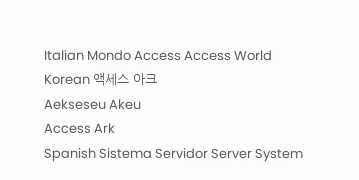Italian Mondo Access Access World
Korean 액세스 아크
Aekseseu Akeu
Access Ark
Spanish Sistema Servidor Server System